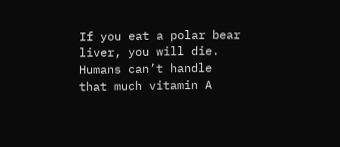If you eat a polar bear liver, you will die. Humans can’t handle that much vitamin A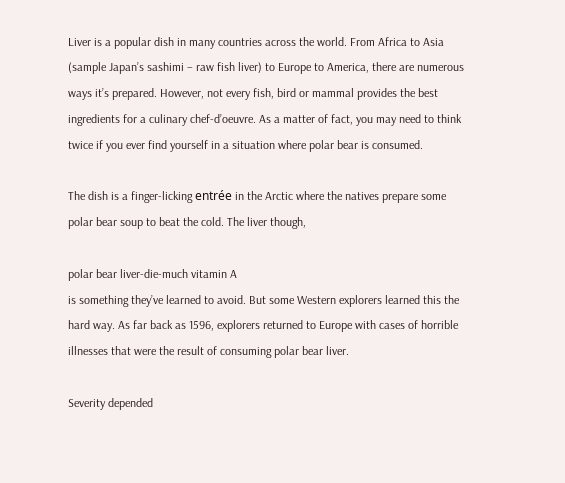Liver is a popular dish in many countries across the world. From Africa to Asia (sample Japan’s sashimi – raw fish liver) to Europe to America, there are numerous ways it’s prepared. However, not every fish, bird or mammal provides the best ingredients for a culinary chef-d’oeuvre. As a matter of fact, you may need to think twice if you ever find yourself in a situation where polar bear is consumed.

The dish is a finger-licking entrée in the Arctic where the natives prepare some polar bear soup to beat the cold. The liver though,

polar bear liver-die-much vitamin A
is something they’ve learned to avoid. But some Western explorers learned this the hard way. As far back as 1596, explorers returned to Europe with cases of horrible illnesses that were the result of consuming polar bear liver.

Severity depended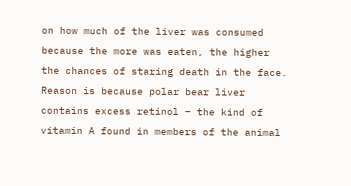on how much of the liver was consumed because the more was eaten, the higher the chances of staring death in the face. Reason is because polar bear liver contains excess retinol – the kind of vitamin A found in members of the animal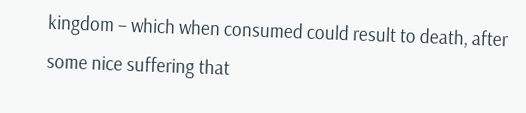kingdom – which when consumed could result to death, after some nice suffering that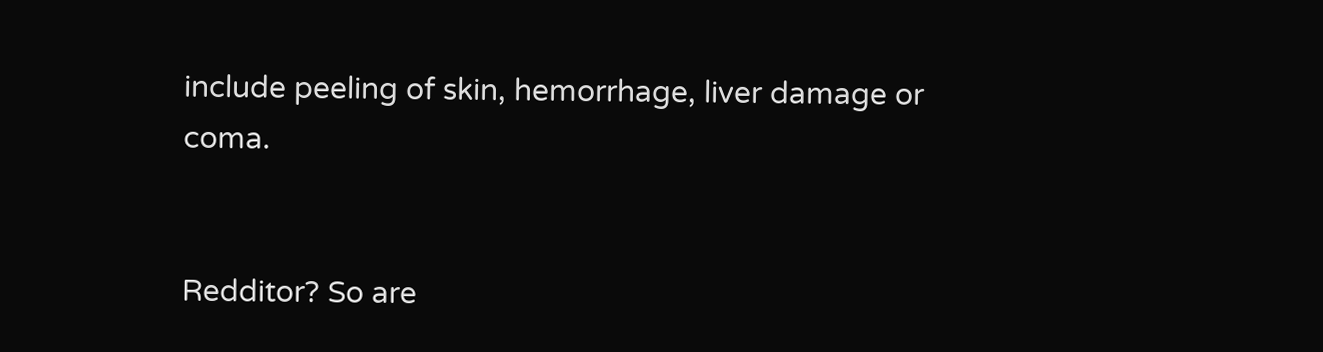include peeling of skin, hemorrhage, liver damage or coma.


Redditor? So are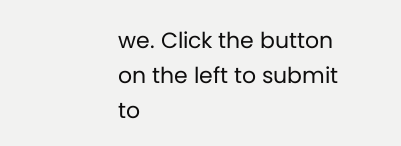we. Click the button on the left to submit to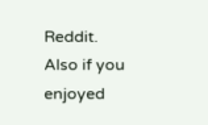Reddit. Also if you enjoyed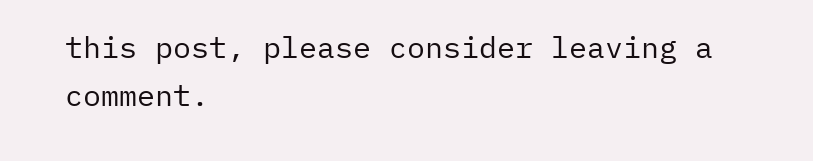this post, please consider leaving a comment.